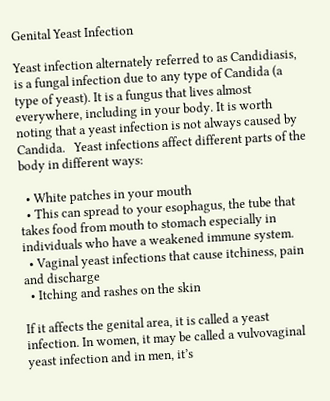Genital Yeast Infection

Yeast infection alternately referred to as Candidiasis, is a fungal infection due to any type of Candida (a type of yeast). It is a fungus that lives almost everywhere, including in your body. It is worth noting that a yeast infection is not always caused by Candida.   Yeast infections affect different parts of the body in different ways:

  • White patches in your mouth
  • This can spread to your esophagus, the tube that takes food from mouth to stomach especially in individuals who have a weakened immune system.
  • Vaginal yeast infections that cause itchiness, pain and discharge
  • Itching and rashes on the skin

If it affects the genital area, it is called a yeast infection. In women, it may be called a vulvovaginal yeast infection and in men, it’s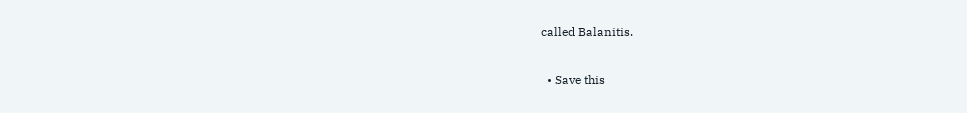called Balanitis.

  • Save this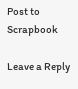Post to Scrapbook

Leave a Reply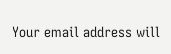Your email address will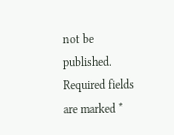not be published. Required fields are marked *